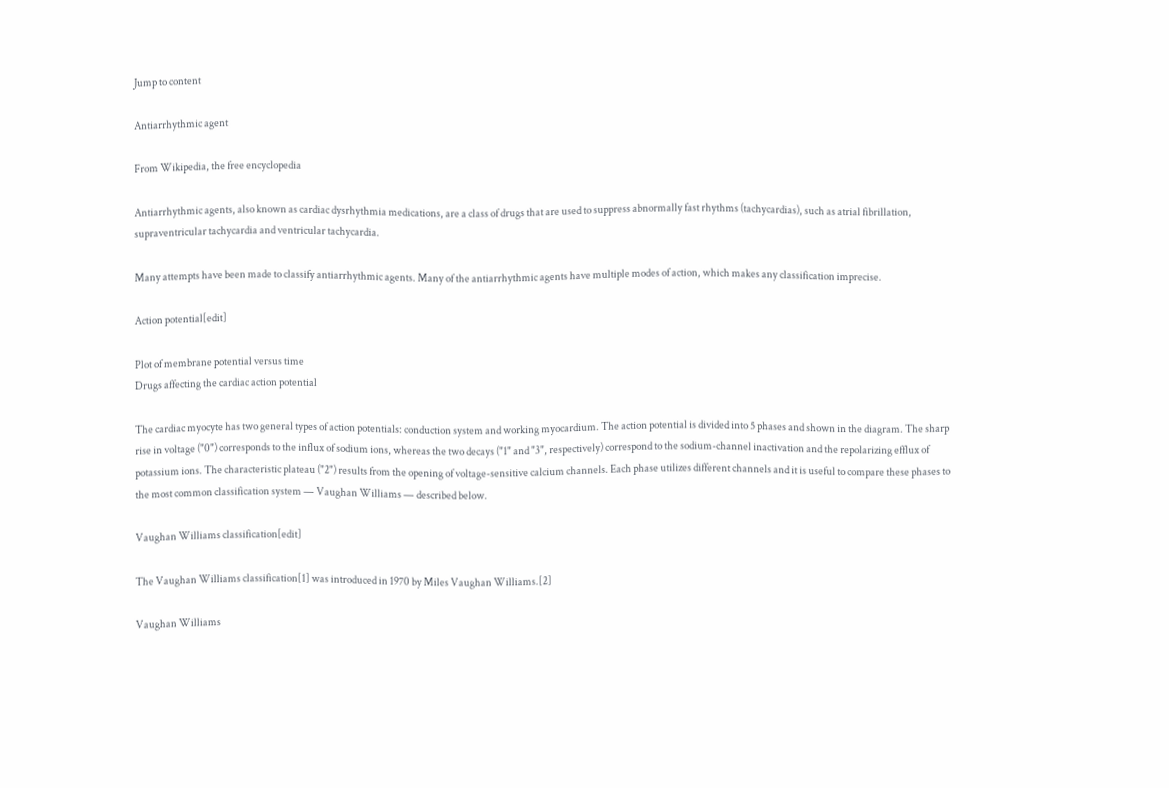Jump to content

Antiarrhythmic agent

From Wikipedia, the free encyclopedia

Antiarrhythmic agents, also known as cardiac dysrhythmia medications, are a class of drugs that are used to suppress abnormally fast rhythms (tachycardias), such as atrial fibrillation, supraventricular tachycardia and ventricular tachycardia.

Many attempts have been made to classify antiarrhythmic agents. Many of the antiarrhythmic agents have multiple modes of action, which makes any classification imprecise.

Action potential[edit]

Plot of membrane potential versus time
Drugs affecting the cardiac action potential

The cardiac myocyte has two general types of action potentials: conduction system and working myocardium. The action potential is divided into 5 phases and shown in the diagram. The sharp rise in voltage ("0") corresponds to the influx of sodium ions, whereas the two decays ("1" and "3", respectively) correspond to the sodium-channel inactivation and the repolarizing efflux of potassium ions. The characteristic plateau ("2") results from the opening of voltage-sensitive calcium channels. Each phase utilizes different channels and it is useful to compare these phases to the most common classification system — Vaughan Williams — described below.

Vaughan Williams classification[edit]

The Vaughan Williams classification[1] was introduced in 1970 by Miles Vaughan Williams.[2]

Vaughan Williams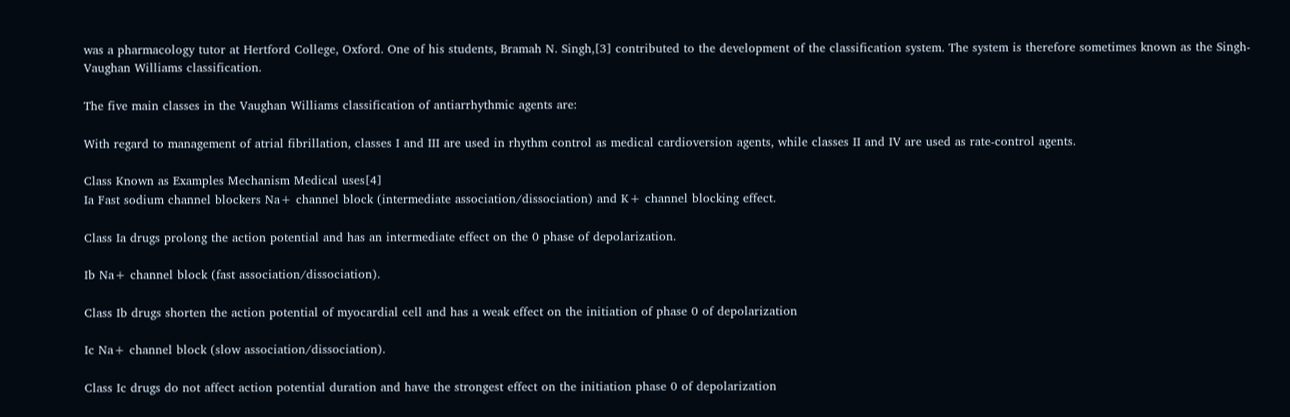was a pharmacology tutor at Hertford College, Oxford. One of his students, Bramah N. Singh,[3] contributed to the development of the classification system. The system is therefore sometimes known as the Singh-Vaughan Williams classification.

The five main classes in the Vaughan Williams classification of antiarrhythmic agents are:

With regard to management of atrial fibrillation, classes I and III are used in rhythm control as medical cardioversion agents, while classes II and IV are used as rate-control agents.

Class Known as Examples Mechanism Medical uses[4]
Ia Fast sodium channel blockers Na+ channel block (intermediate association/dissociation) and K+ channel blocking effect.

Class Ia drugs prolong the action potential and has an intermediate effect on the 0 phase of depolarization.

Ib Na+ channel block (fast association/dissociation).

Class Ib drugs shorten the action potential of myocardial cell and has a weak effect on the initiation of phase 0 of depolarization

Ic Na+ channel block (slow association/dissociation).

Class Ic drugs do not affect action potential duration and have the strongest effect on the initiation phase 0 of depolarization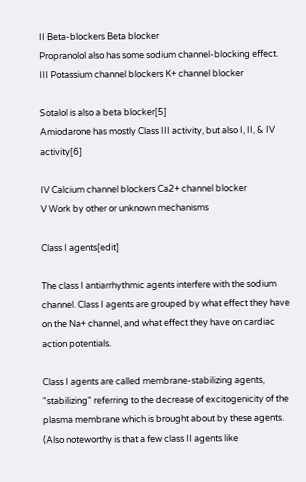II Beta-blockers Beta blocker
Propranolol also has some sodium channel-blocking effect.
III Potassium channel blockers K+ channel blocker

Sotalol is also a beta blocker[5]
Amiodarone has mostly Class III activity, but also I, II, & IV activity[6]

IV Calcium channel blockers Ca2+ channel blocker
V Work by other or unknown mechanisms

Class I agents[edit]

The class I antiarrhythmic agents interfere with the sodium channel. Class I agents are grouped by what effect they have on the Na+ channel, and what effect they have on cardiac action potentials.

Class I agents are called membrane-stabilizing agents, "stabilizing" referring to the decrease of excitogenicity of the plasma membrane which is brought about by these agents. (Also noteworthy is that a few class II agents like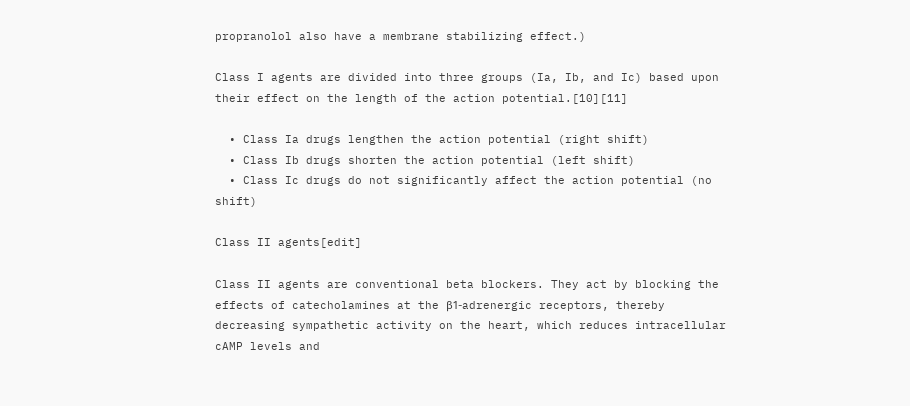propranolol also have a membrane stabilizing effect.)

Class I agents are divided into three groups (Ia, Ib, and Ic) based upon their effect on the length of the action potential.[10][11]

  • Class Ia drugs lengthen the action potential (right shift)
  • Class Ib drugs shorten the action potential (left shift)
  • Class Ic drugs do not significantly affect the action potential (no shift)

Class II agents[edit]

Class II agents are conventional beta blockers. They act by blocking the effects of catecholamines at the β1-adrenergic receptors, thereby decreasing sympathetic activity on the heart, which reduces intracellular cAMP levels and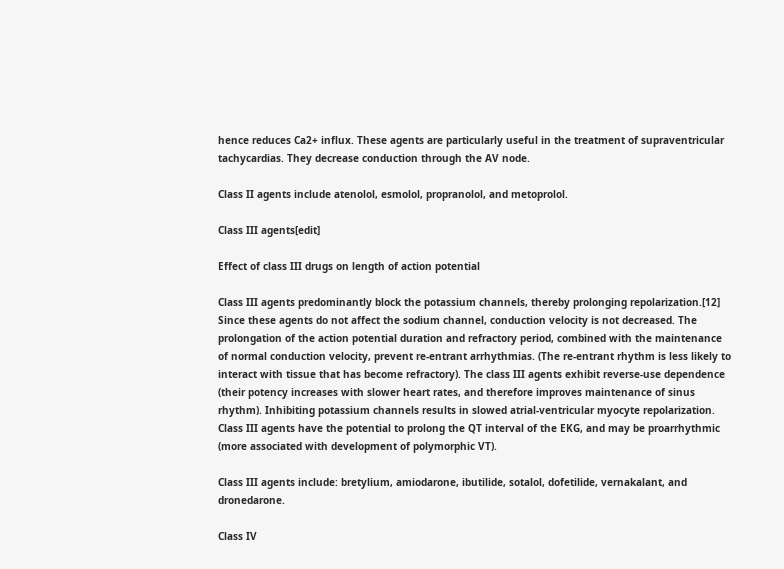hence reduces Ca2+ influx. These agents are particularly useful in the treatment of supraventricular tachycardias. They decrease conduction through the AV node.

Class II agents include atenolol, esmolol, propranolol, and metoprolol.

Class III agents[edit]

Effect of class III drugs on length of action potential

Class III agents predominantly block the potassium channels, thereby prolonging repolarization.[12] Since these agents do not affect the sodium channel, conduction velocity is not decreased. The prolongation of the action potential duration and refractory period, combined with the maintenance of normal conduction velocity, prevent re-entrant arrhythmias. (The re-entrant rhythm is less likely to interact with tissue that has become refractory). The class III agents exhibit reverse-use dependence (their potency increases with slower heart rates, and therefore improves maintenance of sinus rhythm). Inhibiting potassium channels results in slowed atrial-ventricular myocyte repolarization. Class III agents have the potential to prolong the QT interval of the EKG, and may be proarrhythmic (more associated with development of polymorphic VT).

Class III agents include: bretylium, amiodarone, ibutilide, sotalol, dofetilide, vernakalant, and dronedarone.

Class IV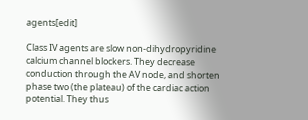agents[edit]

Class IV agents are slow non-dihydropyridine calcium channel blockers. They decrease conduction through the AV node, and shorten phase two (the plateau) of the cardiac action potential. They thus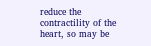reduce the contractility of the heart, so may be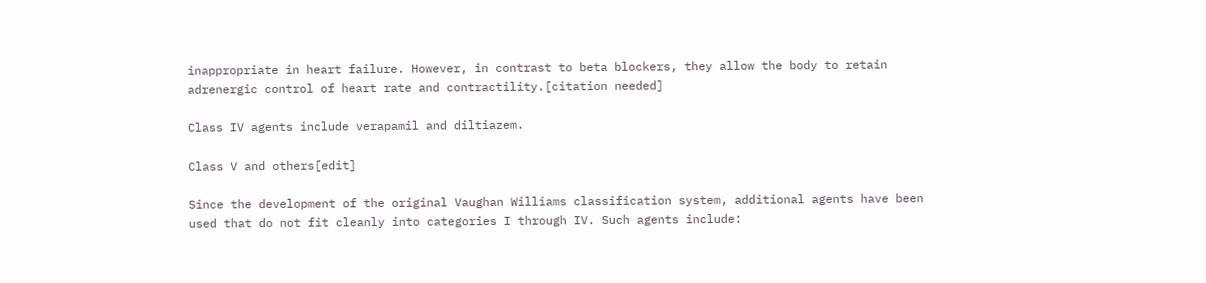inappropriate in heart failure. However, in contrast to beta blockers, they allow the body to retain adrenergic control of heart rate and contractility.[citation needed]

Class IV agents include verapamil and diltiazem.

Class V and others[edit]

Since the development of the original Vaughan Williams classification system, additional agents have been used that do not fit cleanly into categories I through IV. Such agents include: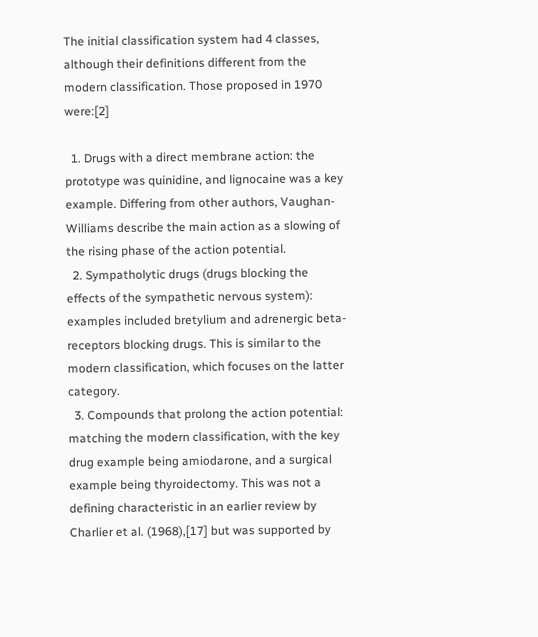The initial classification system had 4 classes, although their definitions different from the modern classification. Those proposed in 1970 were:[2]

  1. Drugs with a direct membrane action: the prototype was quinidine, and lignocaine was a key example. Differing from other authors, Vaughan-Williams describe the main action as a slowing of the rising phase of the action potential.
  2. Sympatholytic drugs (drugs blocking the effects of the sympathetic nervous system): examples included bretylium and adrenergic beta-receptors blocking drugs. This is similar to the modern classification, which focuses on the latter category.
  3. Compounds that prolong the action potential: matching the modern classification, with the key drug example being amiodarone, and a surgical example being thyroidectomy. This was not a defining characteristic in an earlier review by Charlier et al. (1968),[17] but was supported by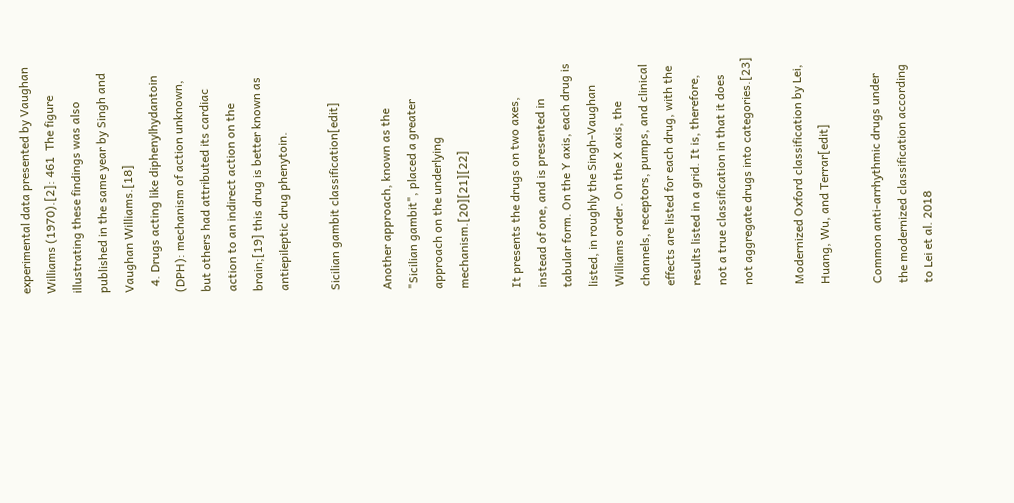experimental data presented by Vaughan Williams (1970).[2]: 461  The figure illustrating these findings was also published in the same year by Singh and Vaughan Williams.[18]
  4. Drugs acting like diphenylhydantoin (DPH): mechanism of action unknown, but others had attributed its cardiac action to an indirect action on the brain;[19] this drug is better known as antiepileptic drug phenytoin.

Sicilian gambit classification[edit]

Another approach, known as the "Sicilian gambit", placed a greater approach on the underlying mechanism.[20][21][22]

It presents the drugs on two axes, instead of one, and is presented in tabular form. On the Y axis, each drug is listed, in roughly the Singh-Vaughan Williams order. On the X axis, the channels, receptors, pumps, and clinical effects are listed for each drug, with the results listed in a grid. It is, therefore, not a true classification in that it does not aggregate drugs into categories.[23]

Modernized Oxford classification by Lei, Huang, Wu, and Terrar[edit]

Common anti-arrhythmic drugs under the modernized classification according to Lei et al. 2018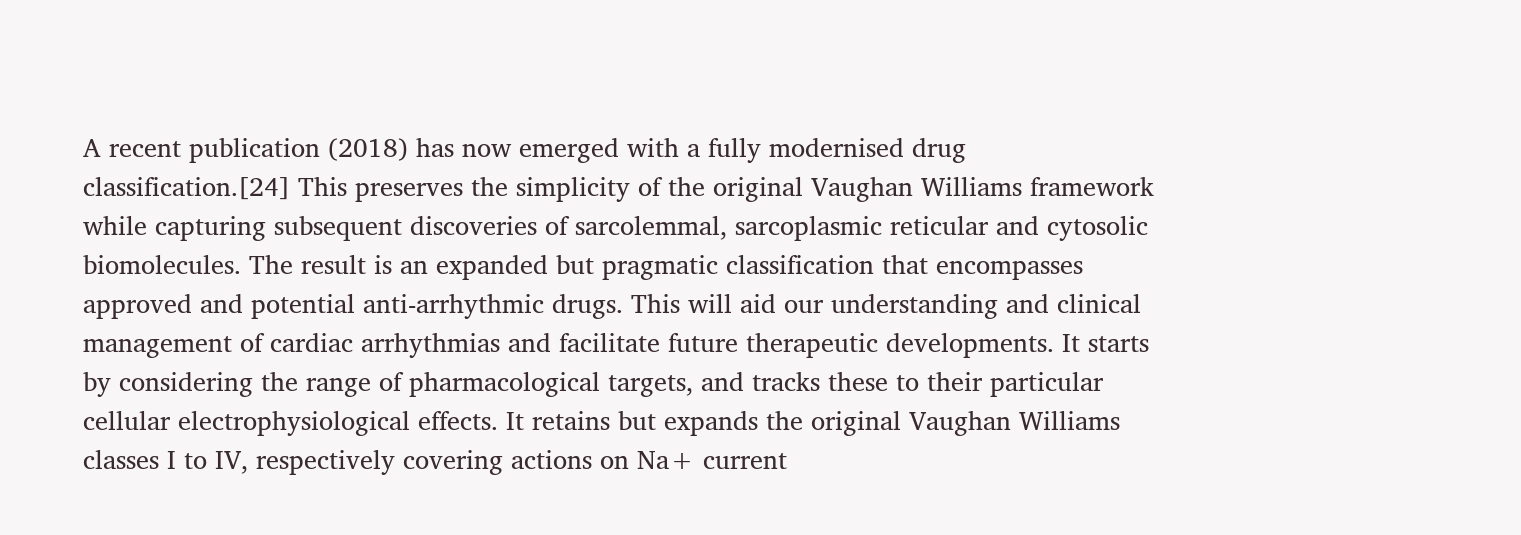A recent publication (2018) has now emerged with a fully modernised drug classification.[24] This preserves the simplicity of the original Vaughan Williams framework while capturing subsequent discoveries of sarcolemmal, sarcoplasmic reticular and cytosolic biomolecules. The result is an expanded but pragmatic classification that encompasses approved and potential anti-arrhythmic drugs. This will aid our understanding and clinical management of cardiac arrhythmias and facilitate future therapeutic developments. It starts by considering the range of pharmacological targets, and tracks these to their particular cellular electrophysiological effects. It retains but expands the original Vaughan Williams classes I to IV, respectively covering actions on Na+ current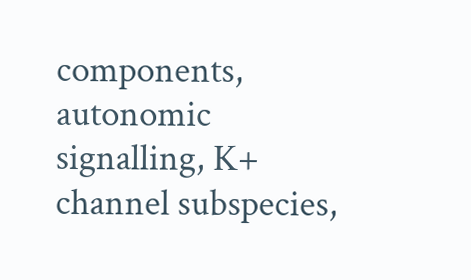components, autonomic signalling, K+ channel subspecies,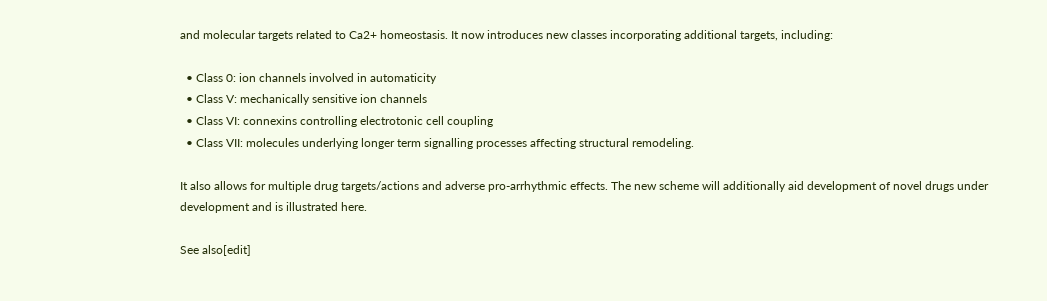and molecular targets related to Ca2+ homeostasis. It now introduces new classes incorporating additional targets, including:

  • Class 0: ion channels involved in automaticity
  • Class V: mechanically sensitive ion channels
  • Class VI: connexins controlling electrotonic cell coupling
  • Class VII: molecules underlying longer term signalling processes affecting structural remodeling.

It also allows for multiple drug targets/actions and adverse pro-arrhythmic effects. The new scheme will additionally aid development of novel drugs under development and is illustrated here.

See also[edit]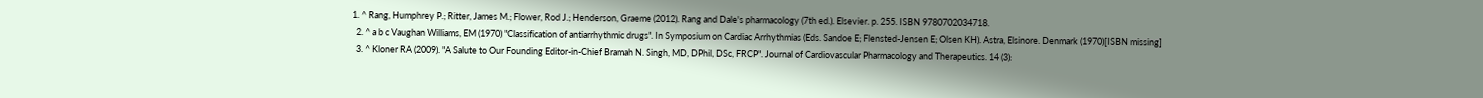1. ^ Rang, Humphrey P.; Ritter, James M.; Flower, Rod J.; Henderson, Graeme (2012). Rang and Dale's pharmacology (7th ed.). Elsevier. p. 255. ISBN 9780702034718.
  2. ^ a b c Vaughan Williams, EM (1970) "Classification of antiarrhythmic drugs". In Symposium on Cardiac Arrhythmias (Eds. Sandoe E; Flensted-Jensen E; Olsen KH). Astra, Elsinore. Denmark (1970)[ISBN missing]
  3. ^ Kloner RA (2009). "A Salute to Our Founding Editor-in-Chief Bramah N. Singh, MD, DPhil, DSc, FRCP". Journal of Cardiovascular Pharmacology and Therapeutics. 14 (3):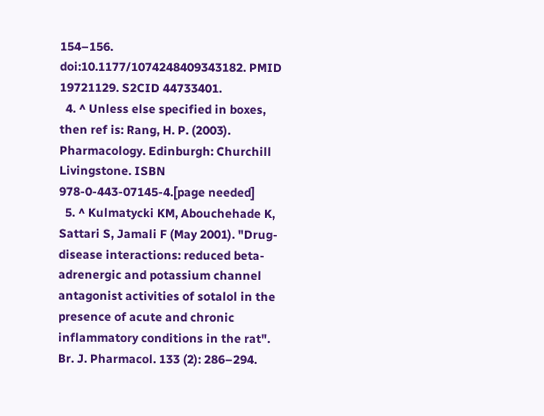154–156. doi:10.1177/1074248409343182. PMID 19721129. S2CID 44733401.
  4. ^ Unless else specified in boxes, then ref is: Rang, H. P. (2003). Pharmacology. Edinburgh: Churchill Livingstone. ISBN 978-0-443-07145-4.[page needed]
  5. ^ Kulmatycki KM, Abouchehade K, Sattari S, Jamali F (May 2001). "Drug-disease interactions: reduced beta-adrenergic and potassium channel antagonist activities of sotalol in the presence of acute and chronic inflammatory conditions in the rat". Br. J. Pharmacol. 133 (2): 286–294.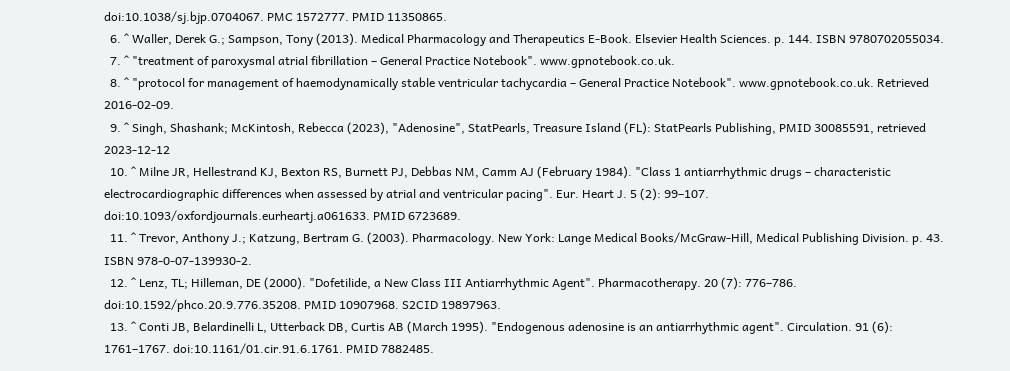doi:10.1038/sj.bjp.0704067. PMC 1572777. PMID 11350865.
  6. ^ Waller, Derek G.; Sampson, Tony (2013). Medical Pharmacology and Therapeutics E-Book. Elsevier Health Sciences. p. 144. ISBN 9780702055034.
  7. ^ "treatment of paroxysmal atrial fibrillation – General Practice Notebook". www.gpnotebook.co.uk.
  8. ^ "protocol for management of haemodynamically stable ventricular tachycardia – General Practice Notebook". www.gpnotebook.co.uk. Retrieved 2016-02-09.
  9. ^ Singh, Shashank; McKintosh, Rebecca (2023), "Adenosine", StatPearls, Treasure Island (FL): StatPearls Publishing, PMID 30085591, retrieved 2023-12-12
  10. ^ Milne JR, Hellestrand KJ, Bexton RS, Burnett PJ, Debbas NM, Camm AJ (February 1984). "Class 1 antiarrhythmic drugs – characteristic electrocardiographic differences when assessed by atrial and ventricular pacing". Eur. Heart J. 5 (2): 99–107. doi:10.1093/oxfordjournals.eurheartj.a061633. PMID 6723689.
  11. ^ Trevor, Anthony J.; Katzung, Bertram G. (2003). Pharmacology. New York: Lange Medical Books/McGraw-Hill, Medical Publishing Division. p. 43. ISBN 978-0-07-139930-2.
  12. ^ Lenz, TL; Hilleman, DE (2000). "Dofetilide, a New Class III Antiarrhythmic Agent". Pharmacotherapy. 20 (7): 776–786. doi:10.1592/phco.20.9.776.35208. PMID 10907968. S2CID 19897963.
  13. ^ Conti JB, Belardinelli L, Utterback DB, Curtis AB (March 1995). "Endogenous adenosine is an antiarrhythmic agent". Circulation. 91 (6): 1761–1767. doi:10.1161/01.cir.91.6.1761. PMID 7882485.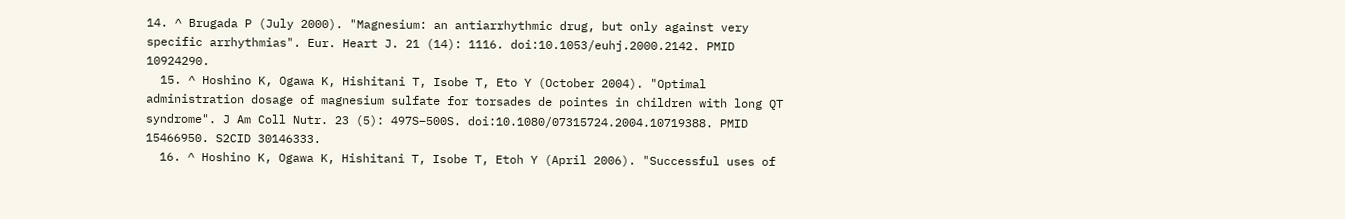14. ^ Brugada P (July 2000). "Magnesium: an antiarrhythmic drug, but only against very specific arrhythmias". Eur. Heart J. 21 (14): 1116. doi:10.1053/euhj.2000.2142. PMID 10924290.
  15. ^ Hoshino K, Ogawa K, Hishitani T, Isobe T, Eto Y (October 2004). "Optimal administration dosage of magnesium sulfate for torsades de pointes in children with long QT syndrome". J Am Coll Nutr. 23 (5): 497S–500S. doi:10.1080/07315724.2004.10719388. PMID 15466950. S2CID 30146333.
  16. ^ Hoshino K, Ogawa K, Hishitani T, Isobe T, Etoh Y (April 2006). "Successful uses of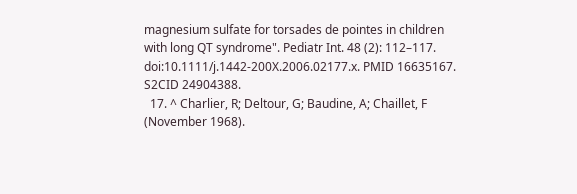magnesium sulfate for torsades de pointes in children with long QT syndrome". Pediatr Int. 48 (2): 112–117. doi:10.1111/j.1442-200X.2006.02177.x. PMID 16635167. S2CID 24904388.
  17. ^ Charlier, R; Deltour, G; Baudine, A; Chaillet, F (November 1968).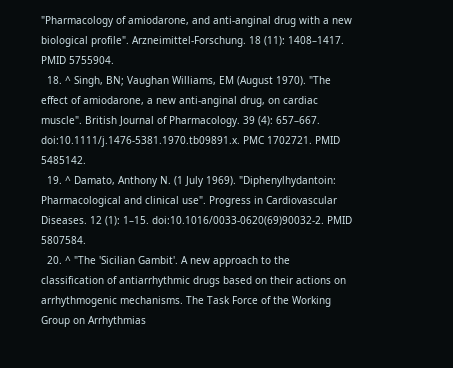"Pharmacology of amiodarone, and anti-anginal drug with a new biological profile". Arzneimittel-Forschung. 18 (11): 1408–1417. PMID 5755904.
  18. ^ Singh, BN; Vaughan Williams, EM (August 1970). "The effect of amiodarone, a new anti-anginal drug, on cardiac muscle". British Journal of Pharmacology. 39 (4): 657–667. doi:10.1111/j.1476-5381.1970.tb09891.x. PMC 1702721. PMID 5485142.
  19. ^ Damato, Anthony N. (1 July 1969). "Diphenylhydantoin: Pharmacological and clinical use". Progress in Cardiovascular Diseases. 12 (1): 1–15. doi:10.1016/0033-0620(69)90032-2. PMID 5807584.
  20. ^ "The 'Sicilian Gambit'. A new approach to the classification of antiarrhythmic drugs based on their actions on arrhythmogenic mechanisms. The Task Force of the Working Group on Arrhythmias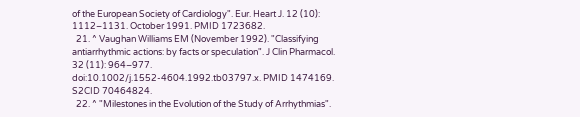of the European Society of Cardiology". Eur. Heart J. 12 (10): 1112–1131. October 1991. PMID 1723682.
  21. ^ Vaughan Williams EM (November 1992). "Classifying antiarrhythmic actions: by facts or speculation". J Clin Pharmacol. 32 (11): 964–977. doi:10.1002/j.1552-4604.1992.tb03797.x. PMID 1474169. S2CID 70464824.
  22. ^ "Milestones in the Evolution of the Study of Arrhythmias".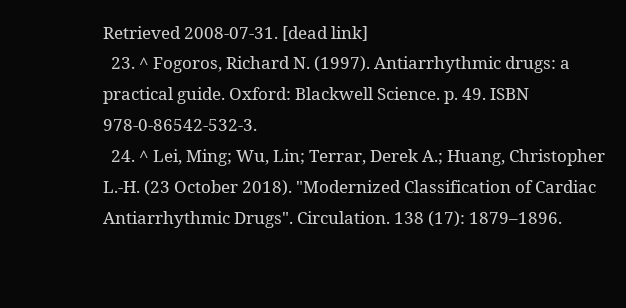Retrieved 2008-07-31. [dead link]
  23. ^ Fogoros, Richard N. (1997). Antiarrhythmic drugs: a practical guide. Oxford: Blackwell Science. p. 49. ISBN 978-0-86542-532-3.
  24. ^ Lei, Ming; Wu, Lin; Terrar, Derek A.; Huang, Christopher L.-H. (23 October 2018). "Modernized Classification of Cardiac Antiarrhythmic Drugs". Circulation. 138 (17): 1879–1896.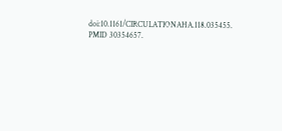doi:10.1161/CIRCULATIONAHA.118.035455. PMID 30354657.